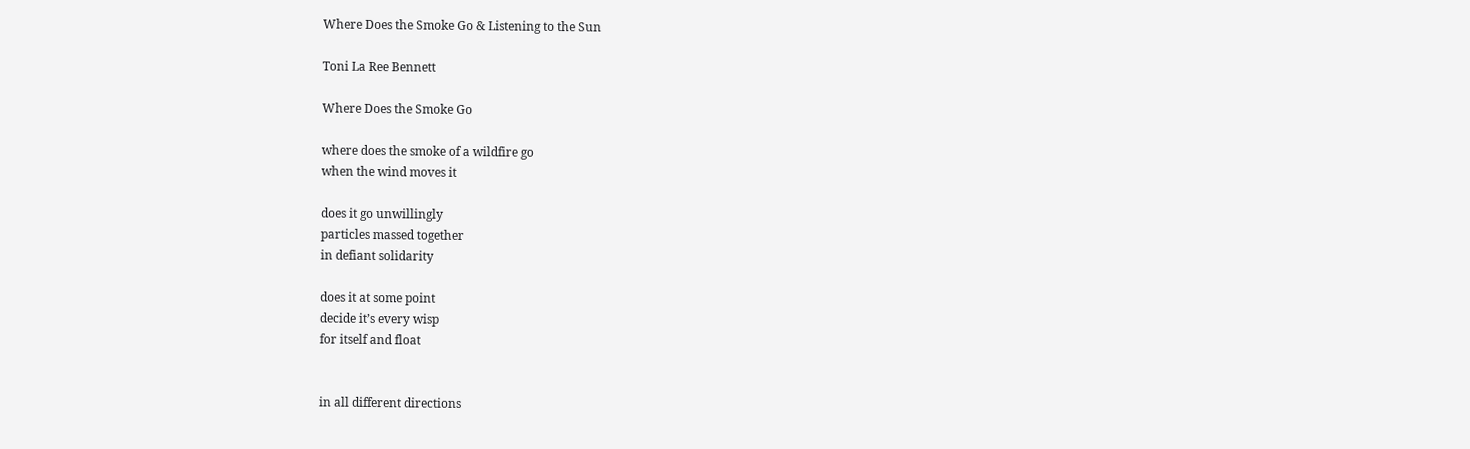Where Does the Smoke Go & Listening to the Sun

Toni La Ree Bennett

Where Does the Smoke Go

where does the smoke of a wildfire go
when the wind moves it

does it go unwillingly
particles massed together
in defiant solidarity

does it at some point
decide it’s every wisp
for itself and float


in all different directions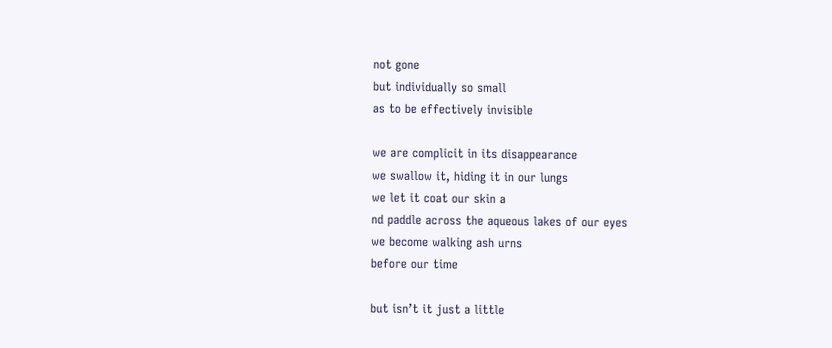not gone
but individually so small
as to be effectively invisible

we are complicit in its disappearance
we swallow it, hiding it in our lungs
we let it coat our skin a
nd paddle across the aqueous lakes of our eyes
we become walking ash urns
before our time

but isn’t it just a little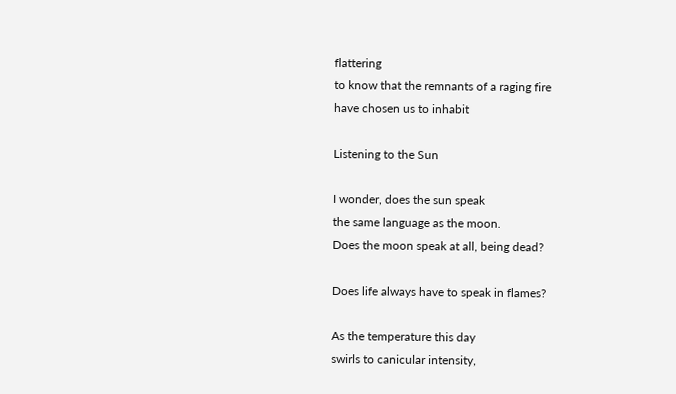flattering
to know that the remnants of a raging fire
have chosen us to inhabit

Listening to the Sun

I wonder, does the sun speak
the same language as the moon.
Does the moon speak at all, being dead?

Does life always have to speak in flames?

As the temperature this day
swirls to canicular intensity,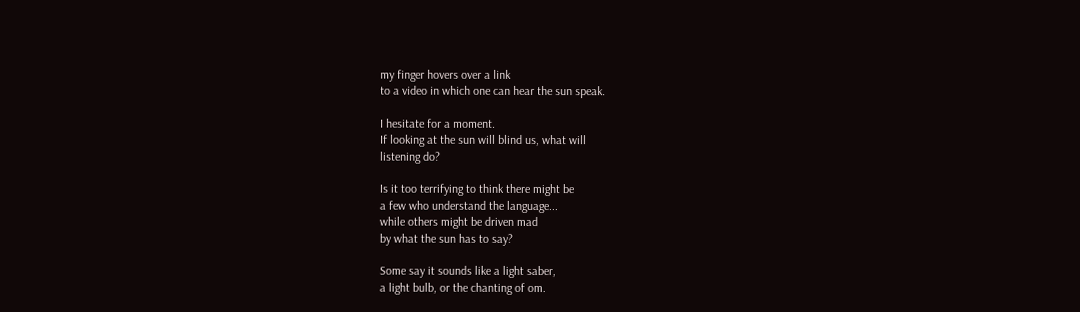my finger hovers over a link
to a video in which one can hear the sun speak.

I hesitate for a moment.
If looking at the sun will blind us, what will
listening do?

Is it too terrifying to think there might be
a few who understand the language...
while others might be driven mad
by what the sun has to say?

Some say it sounds like a light saber,
a light bulb, or the chanting of om.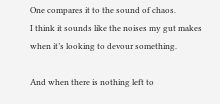One compares it to the sound of chaos.
I think it sounds like the noises my gut makes
when it’s looking to devour something.

And when there is nothing left to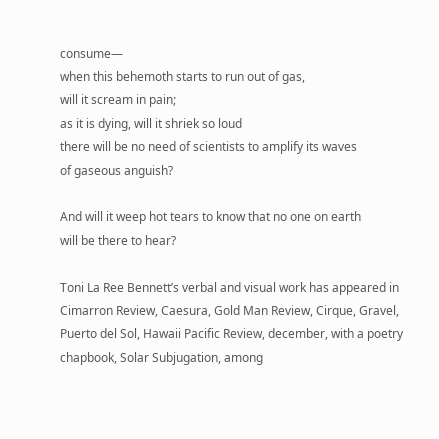consume—
when this behemoth starts to run out of gas,
will it scream in pain;
as it is dying, will it shriek so loud
there will be no need of scientists to amplify its waves
of gaseous anguish?

And will it weep hot tears to know that no one on earth
will be there to hear?

Toni La Ree Bennett’s verbal and visual work has appeared in Cimarron Review, Caesura, Gold Man Review, Cirque, Gravel, Puerto del Sol, Hawaii Pacific Review, december, with a poetry chapbook, Solar Subjugation, among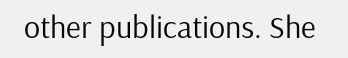other publications. She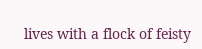lives with a flock of feisty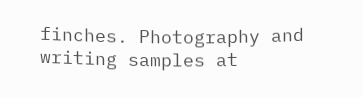finches. Photography and writing samples at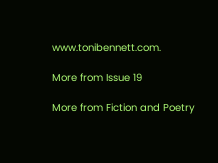www.tonibennett.com.

More from Issue 19

More from Fiction and Poetry